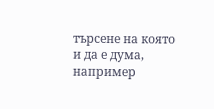търсене на която и да е дума, например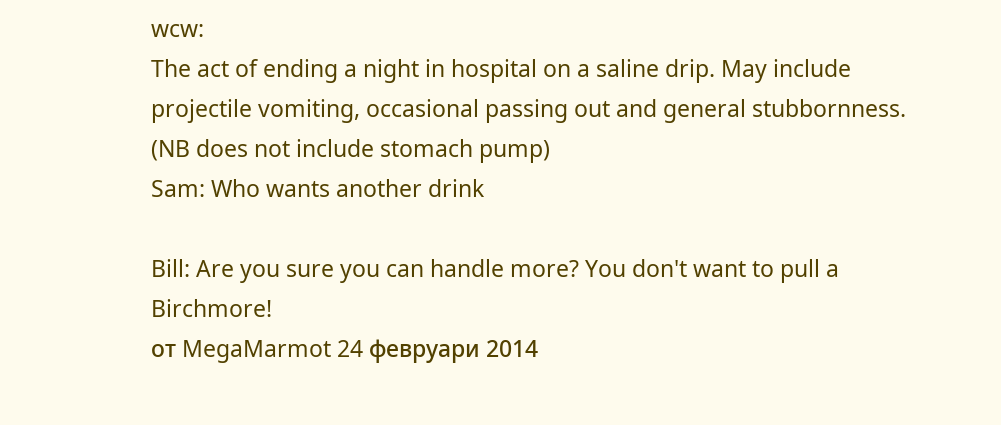wcw:
The act of ending a night in hospital on a saline drip. May include projectile vomiting, occasional passing out and general stubbornness. (NB does not include stomach pump)
Sam: Who wants another drink

Bill: Are you sure you can handle more? You don't want to pull a Birchmore!
от MegaMarmot 24 февруари 2014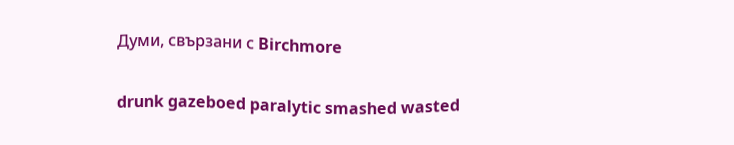Думи, свързани с Birchmore

drunk gazeboed paralytic smashed wasted